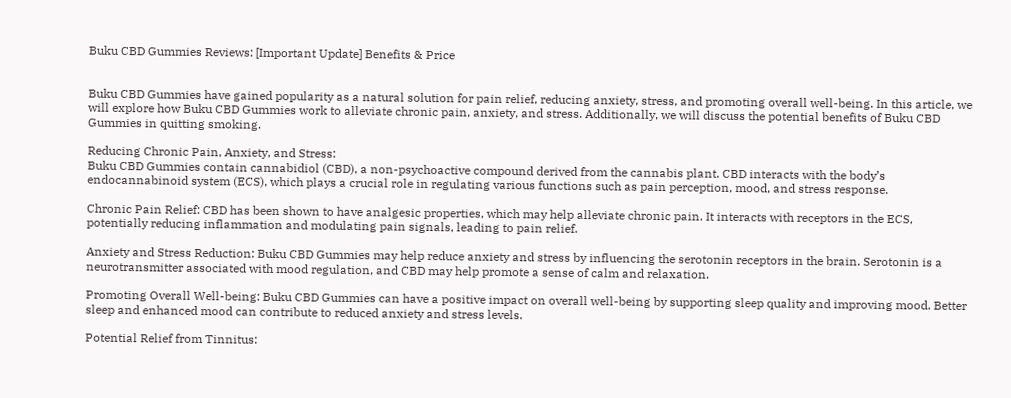Buku CBD Gummies Reviews: [Important Update] Benefits & Price


Buku CBD Gummies have gained popularity as a natural solution for pain relief, reducing anxiety, stress, and promoting overall well-being. In this article, we will explore how Buku CBD Gummies work to alleviate chronic pain, anxiety, and stress. Additionally, we will discuss the potential benefits of Buku CBD Gummies in quitting smoking.

Reducing Chronic Pain, Anxiety, and Stress:
Buku CBD Gummies contain cannabidiol (CBD), a non-psychoactive compound derived from the cannabis plant. CBD interacts with the body’s endocannabinoid system (ECS), which plays a crucial role in regulating various functions such as pain perception, mood, and stress response.

Chronic Pain Relief: CBD has been shown to have analgesic properties, which may help alleviate chronic pain. It interacts with receptors in the ECS, potentially reducing inflammation and modulating pain signals, leading to pain relief.

Anxiety and Stress Reduction: Buku CBD Gummies may help reduce anxiety and stress by influencing the serotonin receptors in the brain. Serotonin is a neurotransmitter associated with mood regulation, and CBD may help promote a sense of calm and relaxation.

Promoting Overall Well-being: Buku CBD Gummies can have a positive impact on overall well-being by supporting sleep quality and improving mood. Better sleep and enhanced mood can contribute to reduced anxiety and stress levels.

Potential Relief from Tinnitus: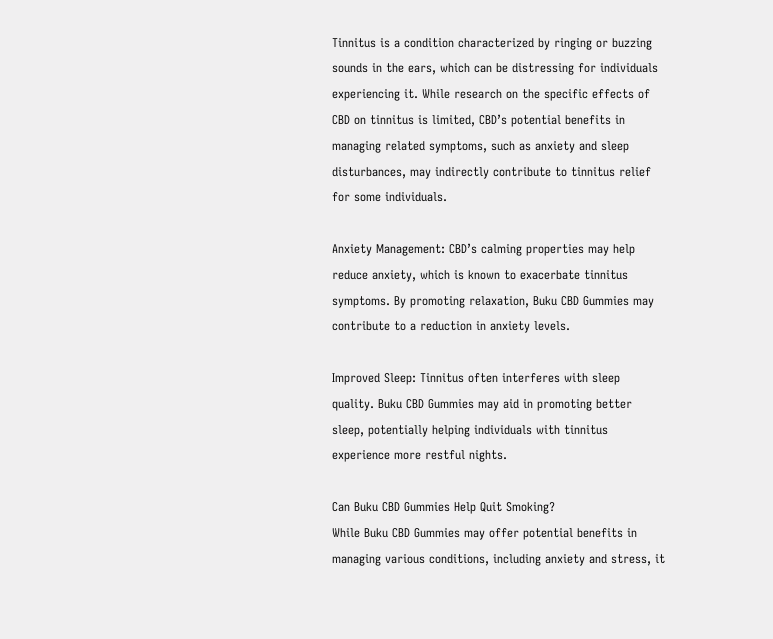Tinnitus is a condition characterized by ringing or buzzing sounds in the ears, which can be distressing for individuals experiencing it. While research on the specific effects of CBD on tinnitus is limited, CBD’s potential benefits in managing related symptoms, such as anxiety and sleep disturbances, may indirectly contribute to tinnitus relief for some individuals.

Anxiety Management: CBD’s calming properties may help reduce anxiety, which is known to exacerbate tinnitus symptoms. By promoting relaxation, Buku CBD Gummies may contribute to a reduction in anxiety levels.

Improved Sleep: Tinnitus often interferes with sleep quality. Buku CBD Gummies may aid in promoting better sleep, potentially helping individuals with tinnitus experience more restful nights.

Can Buku CBD Gummies Help Quit Smoking?
While Buku CBD Gummies may offer potential benefits in managing various conditions, including anxiety and stress, it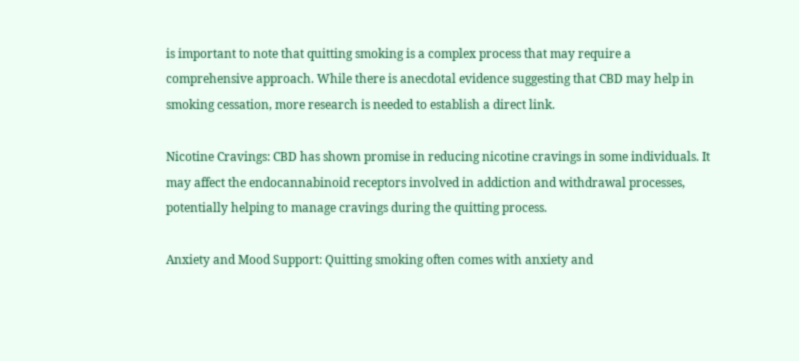is important to note that quitting smoking is a complex process that may require a comprehensive approach. While there is anecdotal evidence suggesting that CBD may help in smoking cessation, more research is needed to establish a direct link.

Nicotine Cravings: CBD has shown promise in reducing nicotine cravings in some individuals. It may affect the endocannabinoid receptors involved in addiction and withdrawal processes, potentially helping to manage cravings during the quitting process.

Anxiety and Mood Support: Quitting smoking often comes with anxiety and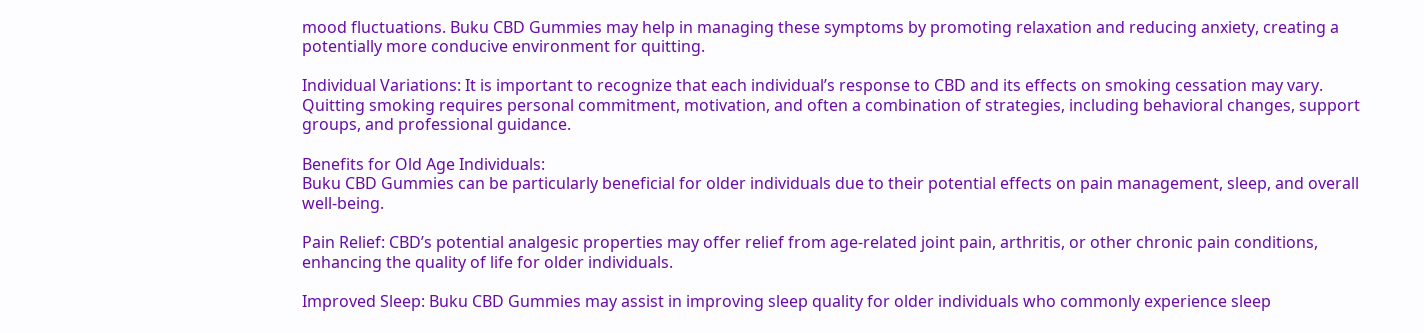mood fluctuations. Buku CBD Gummies may help in managing these symptoms by promoting relaxation and reducing anxiety, creating a potentially more conducive environment for quitting.

Individual Variations: It is important to recognize that each individual’s response to CBD and its effects on smoking cessation may vary. Quitting smoking requires personal commitment, motivation, and often a combination of strategies, including behavioral changes, support groups, and professional guidance.

Benefits for Old Age Individuals:
Buku CBD Gummies can be particularly beneficial for older individuals due to their potential effects on pain management, sleep, and overall well-being.

Pain Relief: CBD’s potential analgesic properties may offer relief from age-related joint pain, arthritis, or other chronic pain conditions, enhancing the quality of life for older individuals.

Improved Sleep: Buku CBD Gummies may assist in improving sleep quality for older individuals who commonly experience sleep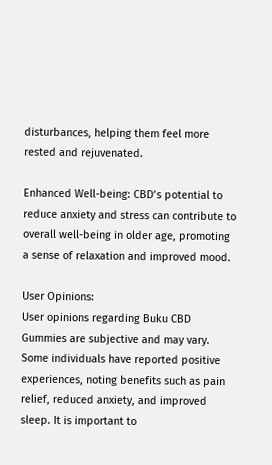disturbances, helping them feel more rested and rejuvenated.

Enhanced Well-being: CBD’s potential to reduce anxiety and stress can contribute to overall well-being in older age, promoting a sense of relaxation and improved mood.

User Opinions:
User opinions regarding Buku CBD Gummies are subjective and may vary. Some individuals have reported positive experiences, noting benefits such as pain relief, reduced anxiety, and improved sleep. It is important to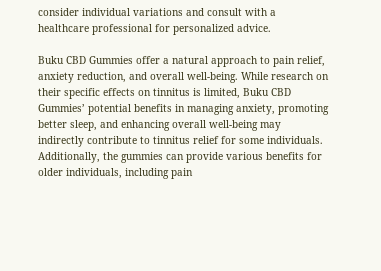consider individual variations and consult with a healthcare professional for personalized advice.

Buku CBD Gummies offer a natural approach to pain relief, anxiety reduction, and overall well-being. While research on their specific effects on tinnitus is limited, Buku CBD Gummies’ potential benefits in managing anxiety, promoting better sleep, and enhancing overall well-being may indirectly contribute to tinnitus relief for some individuals. Additionally, the gummies can provide various benefits for older individuals, including pain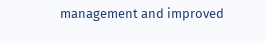management and improved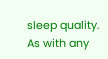sleep quality. As with any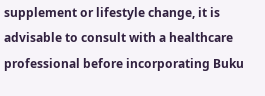supplement or lifestyle change, it is advisable to consult with a healthcare professional before incorporating Buku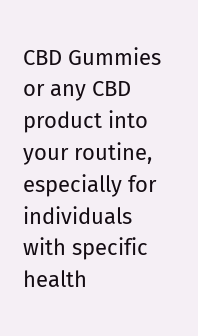CBD Gummies or any CBD product into your routine, especially for individuals with specific health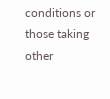conditions or those taking other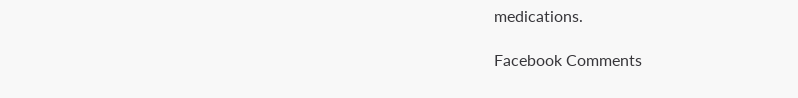medications.

Facebook Comments